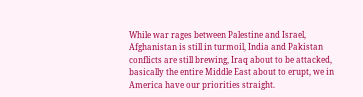While war rages between Palestine and Israel, Afghanistan is still in turmoil, India and Pakistan conflicts are still brewing, Iraq about to be attacked, basically the entire Middle East about to erupt, we in America have our priorities straight.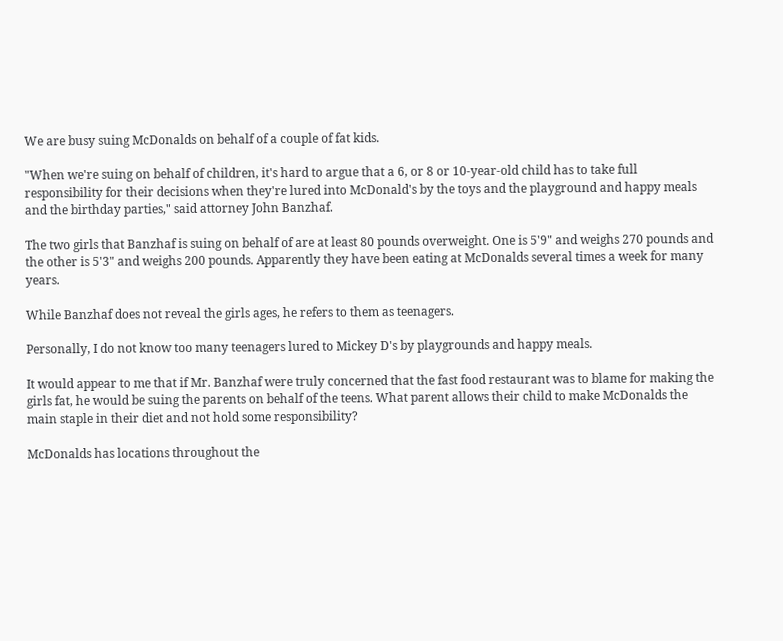We are busy suing McDonalds on behalf of a couple of fat kids.

"When we're suing on behalf of children, it's hard to argue that a 6, or 8 or 10-year-old child has to take full responsibility for their decisions when they're lured into McDonald's by the toys and the playground and happy meals and the birthday parties," said attorney John Banzhaf.

The two girls that Banzhaf is suing on behalf of are at least 80 pounds overweight. One is 5'9" and weighs 270 pounds and the other is 5'3" and weighs 200 pounds. Apparently they have been eating at McDonalds several times a week for many years.

While Banzhaf does not reveal the girls ages, he refers to them as teenagers.

Personally, I do not know too many teenagers lured to Mickey D's by playgrounds and happy meals.

It would appear to me that if Mr. Banzhaf were truly concerned that the fast food restaurant was to blame for making the girls fat, he would be suing the parents on behalf of the teens. What parent allows their child to make McDonalds the main staple in their diet and not hold some responsibility?

McDonalds has locations throughout the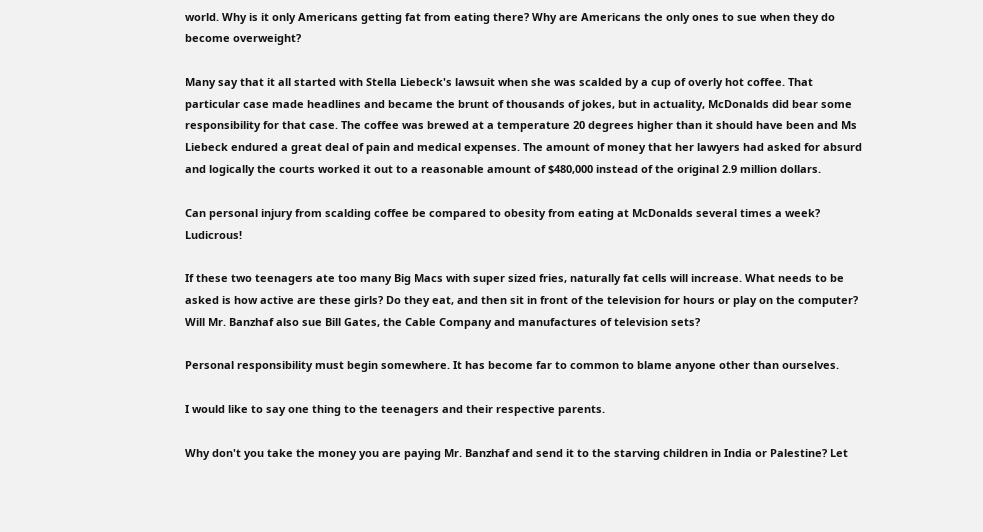world. Why is it only Americans getting fat from eating there? Why are Americans the only ones to sue when they do become overweight?

Many say that it all started with Stella Liebeck's lawsuit when she was scalded by a cup of overly hot coffee. That particular case made headlines and became the brunt of thousands of jokes, but in actuality, McDonalds did bear some responsibility for that case. The coffee was brewed at a temperature 20 degrees higher than it should have been and Ms Liebeck endured a great deal of pain and medical expenses. The amount of money that her lawyers had asked for absurd and logically the courts worked it out to a reasonable amount of $480,000 instead of the original 2.9 million dollars.

Can personal injury from scalding coffee be compared to obesity from eating at McDonalds several times a week? Ludicrous!

If these two teenagers ate too many Big Macs with super sized fries, naturally fat cells will increase. What needs to be asked is how active are these girls? Do they eat, and then sit in front of the television for hours or play on the computer? Will Mr. Banzhaf also sue Bill Gates, the Cable Company and manufactures of television sets?

Personal responsibility must begin somewhere. It has become far to common to blame anyone other than ourselves.

I would like to say one thing to the teenagers and their respective parents.

Why don't you take the money you are paying Mr. Banzhaf and send it to the starving children in India or Palestine? Let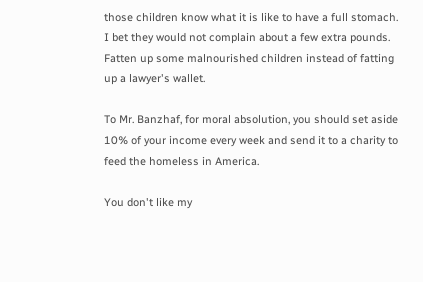those children know what it is like to have a full stomach. I bet they would not complain about a few extra pounds. Fatten up some malnourished children instead of fatting up a lawyer's wallet.

To Mr. Banzhaf, for moral absolution, you should set aside 10% of your income every week and send it to a charity to feed the homeless in America.

You don't like my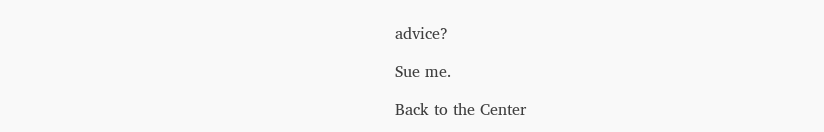advice?

Sue me.

Back to the Center